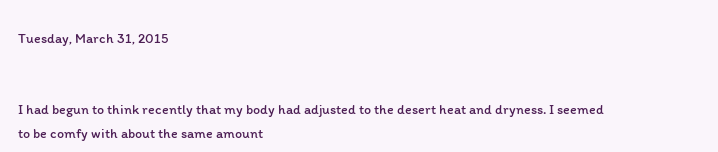Tuesday, March 31, 2015


I had begun to think recently that my body had adjusted to the desert heat and dryness. I seemed to be comfy with about the same amount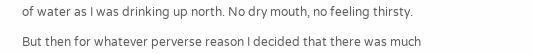of water as I was drinking up north. No dry mouth, no feeling thirsty.

But then for whatever perverse reason I decided that there was much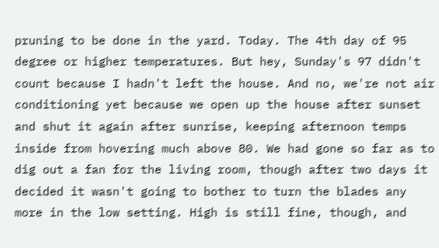pruning to be done in the yard. Today. The 4th day of 95 degree or higher temperatures. But hey, Sunday's 97 didn't count because I hadn't left the house. And no, we're not air conditioning yet because we open up the house after sunset and shut it again after sunrise, keeping afternoon temps inside from hovering much above 80. We had gone so far as to dig out a fan for the living room, though after two days it decided it wasn't going to bother to turn the blades any more in the low setting. High is still fine, though, and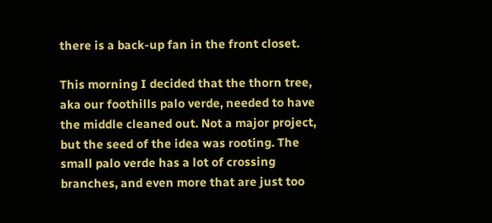there is a back-up fan in the front closet.

This morning I decided that the thorn tree, aka our foothills palo verde, needed to have the middle cleaned out. Not a major project, but the seed of the idea was rooting. The small palo verde has a lot of crossing branches, and even more that are just too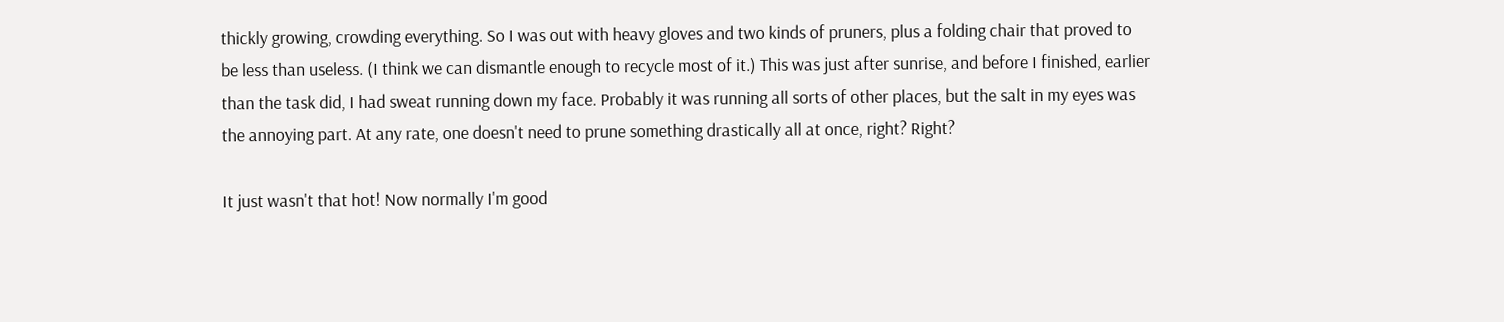thickly growing, crowding everything. So I was out with heavy gloves and two kinds of pruners, plus a folding chair that proved to be less than useless. (I think we can dismantle enough to recycle most of it.) This was just after sunrise, and before I finished, earlier than the task did, I had sweat running down my face. Probably it was running all sorts of other places, but the salt in my eyes was the annoying part. At any rate, one doesn't need to prune something drastically all at once, right? Right?

It just wasn't that hot! Now normally I'm good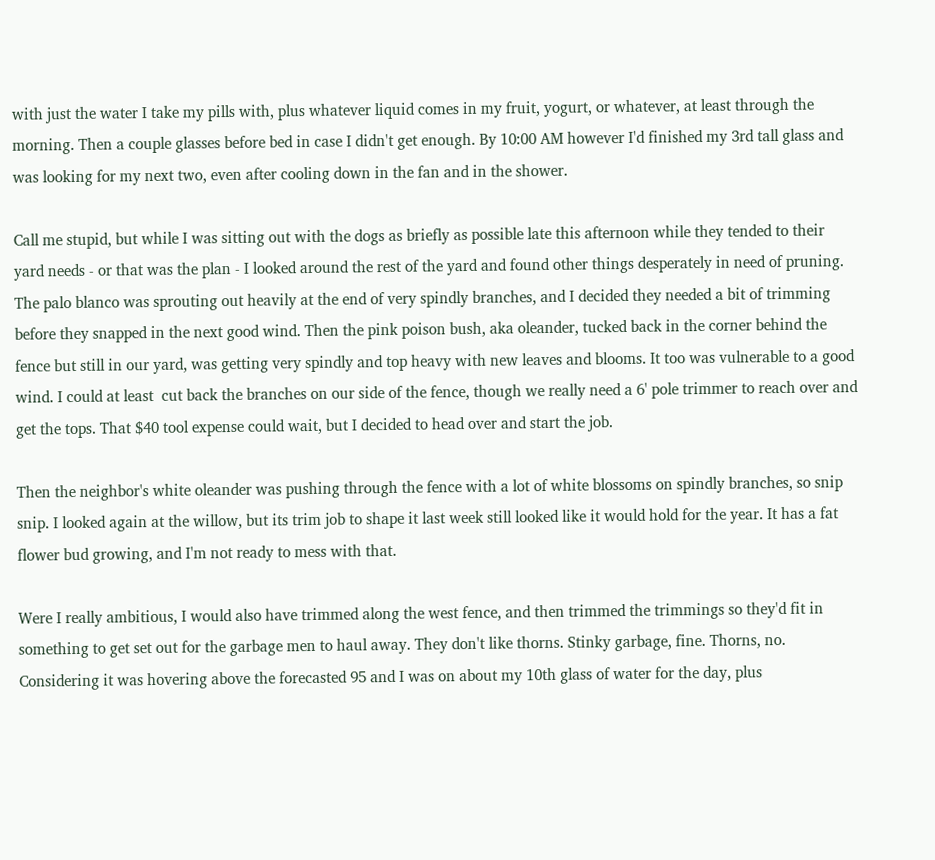with just the water I take my pills with, plus whatever liquid comes in my fruit, yogurt, or whatever, at least through the morning. Then a couple glasses before bed in case I didn't get enough. By 10:00 AM however I'd finished my 3rd tall glass and was looking for my next two, even after cooling down in the fan and in the shower.

Call me stupid, but while I was sitting out with the dogs as briefly as possible late this afternoon while they tended to their yard needs - or that was the plan - I looked around the rest of the yard and found other things desperately in need of pruning. The palo blanco was sprouting out heavily at the end of very spindly branches, and I decided they needed a bit of trimming before they snapped in the next good wind. Then the pink poison bush, aka oleander, tucked back in the corner behind the fence but still in our yard, was getting very spindly and top heavy with new leaves and blooms. It too was vulnerable to a good wind. I could at least  cut back the branches on our side of the fence, though we really need a 6' pole trimmer to reach over and get the tops. That $40 tool expense could wait, but I decided to head over and start the job.

Then the neighbor's white oleander was pushing through the fence with a lot of white blossoms on spindly branches, so snip snip. I looked again at the willow, but its trim job to shape it last week still looked like it would hold for the year. It has a fat flower bud growing, and I'm not ready to mess with that.

Were I really ambitious, I would also have trimmed along the west fence, and then trimmed the trimmings so they'd fit in something to get set out for the garbage men to haul away. They don't like thorns. Stinky garbage, fine. Thorns, no. Considering it was hovering above the forecasted 95 and I was on about my 10th glass of water for the day, plus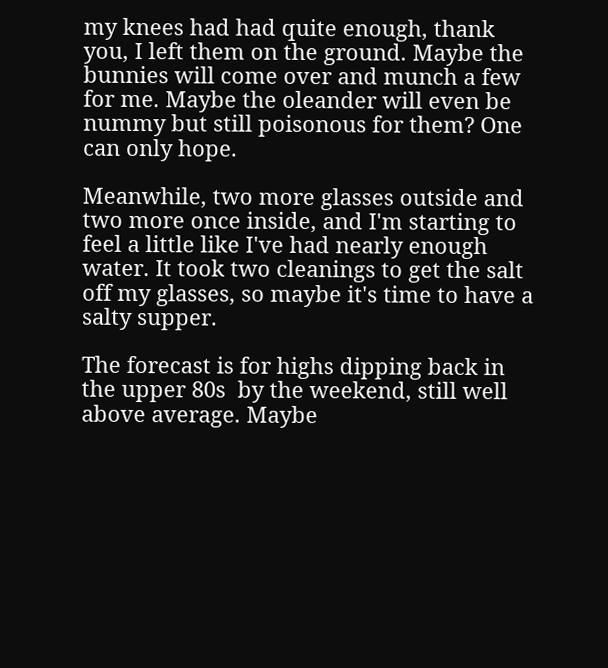my knees had had quite enough, thank you, I left them on the ground. Maybe the bunnies will come over and munch a few for me. Maybe the oleander will even be nummy but still poisonous for them? One can only hope.

Meanwhile, two more glasses outside and two more once inside, and I'm starting to feel a little like I've had nearly enough water. It took two cleanings to get the salt off my glasses, so maybe it's time to have a salty supper.

The forecast is for highs dipping back in the upper 80s  by the weekend, still well above average. Maybe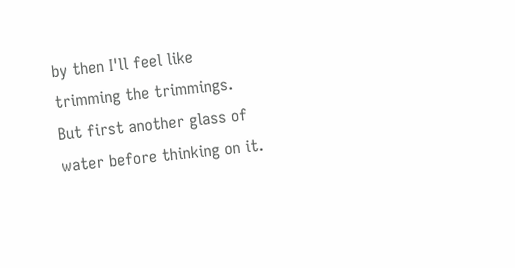by then I'll feel like trimming the trimmings. But first another glass of water before thinking on it.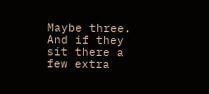Maybe three. And if they sit there a few extra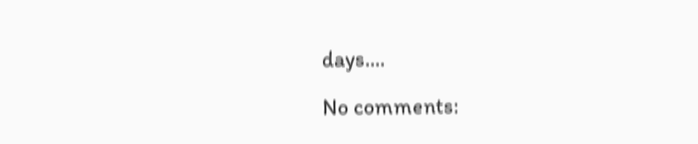days....

No comments: